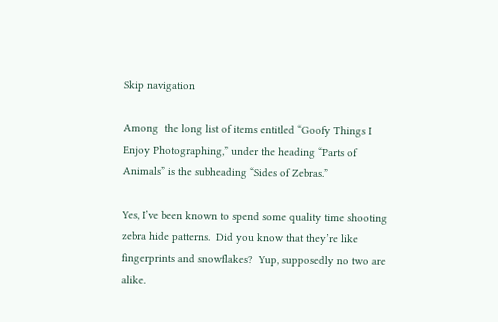Skip navigation

Among  the long list of items entitled “Goofy Things I Enjoy Photographing,” under the heading “Parts of Animals” is the subheading “Sides of Zebras.”

Yes, I’ve been known to spend some quality time shooting zebra hide patterns.  Did you know that they’re like fingerprints and snowflakes?  Yup, supposedly no two are alike.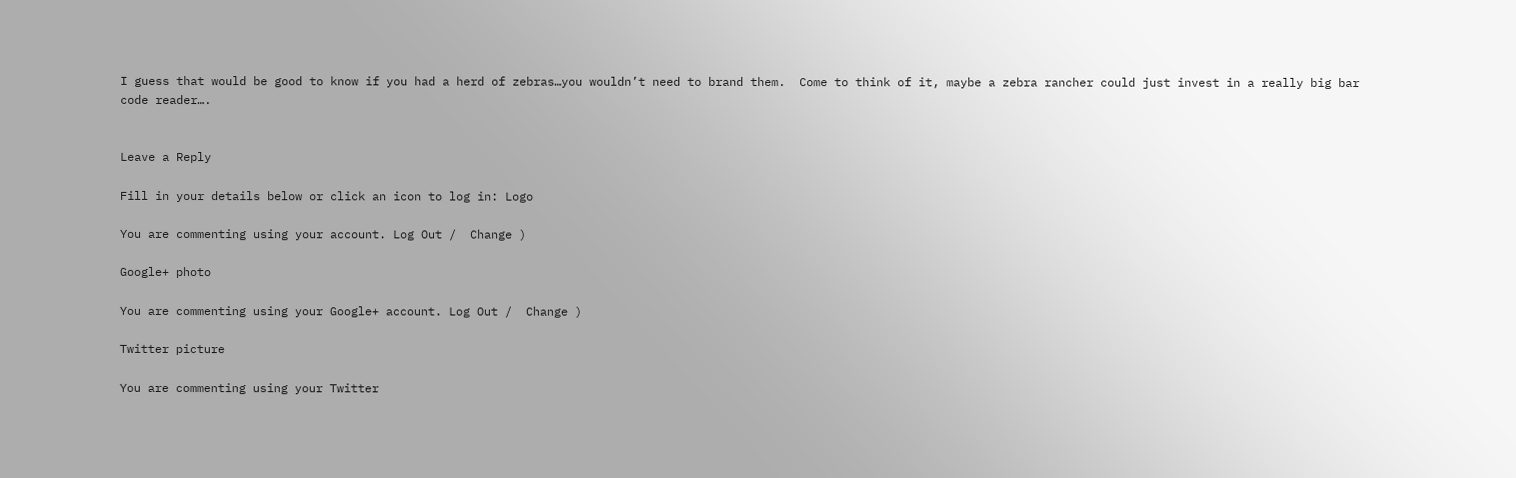I guess that would be good to know if you had a herd of zebras…you wouldn’t need to brand them.  Come to think of it, maybe a zebra rancher could just invest in a really big bar code reader….


Leave a Reply

Fill in your details below or click an icon to log in: Logo

You are commenting using your account. Log Out /  Change )

Google+ photo

You are commenting using your Google+ account. Log Out /  Change )

Twitter picture

You are commenting using your Twitter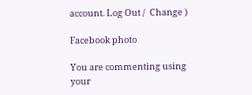account. Log Out /  Change )

Facebook photo

You are commenting using your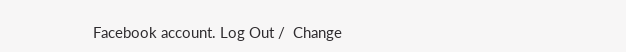Facebook account. Log Out /  Change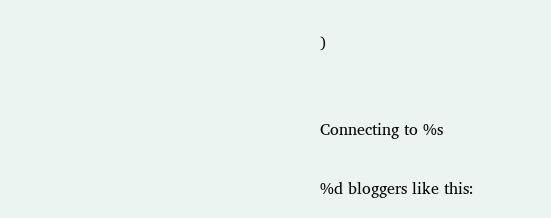)


Connecting to %s

%d bloggers like this: